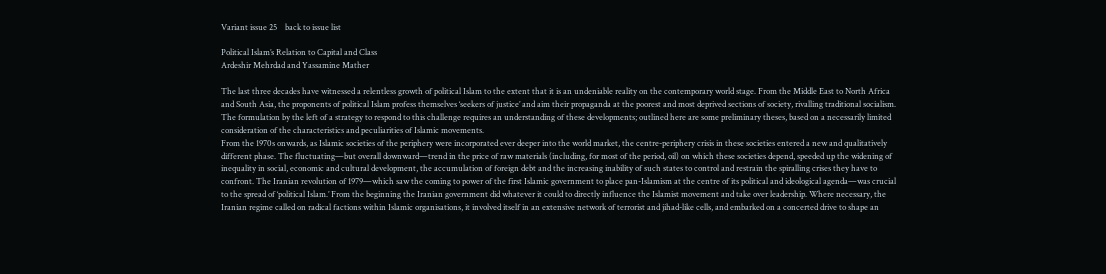Variant issue 25    back to issue list

Political Islam’s Relation to Capital and Class
Ardeshir Mehrdad and Yassamine Mather

The last three decades have witnessed a relentless growth of political Islam to the extent that it is an undeniable reality on the contemporary world stage. From the Middle East to North Africa and South Asia, the proponents of political Islam profess themselves ‘seekers of justice’ and aim their propaganda at the poorest and most deprived sections of society, rivalling traditional socialism. The formulation by the left of a strategy to respond to this challenge requires an understanding of these developments; outlined here are some preliminary theses, based on a necessarily limited consideration of the characteristics and peculiarities of Islamic movements.
From the 1970s onwards, as Islamic societies of the periphery were incorporated ever deeper into the world market, the centre-periphery crisis in these societies entered a new and qualitatively different phase. The fluctuating—but overall downward—trend in the price of raw materials (including, for most of the period, oil) on which these societies depend, speeded up the widening of inequality in social, economic and cultural development, the accumulation of foreign debt and the increasing inability of such states to control and restrain the spiralling crises they have to confront. The Iranian revolution of 1979—which saw the coming to power of the first Islamic government to place pan-Islamism at the centre of its political and ideological agenda—was crucial to the spread of ‘political Islam.’ From the beginning the Iranian government did whatever it could to directly influence the Islamist movement and take over leadership. Where necessary, the Iranian regime called on radical factions within Islamic organisations, it involved itself in an extensive network of terrorist and jihad-like cells, and embarked on a concerted drive to shape an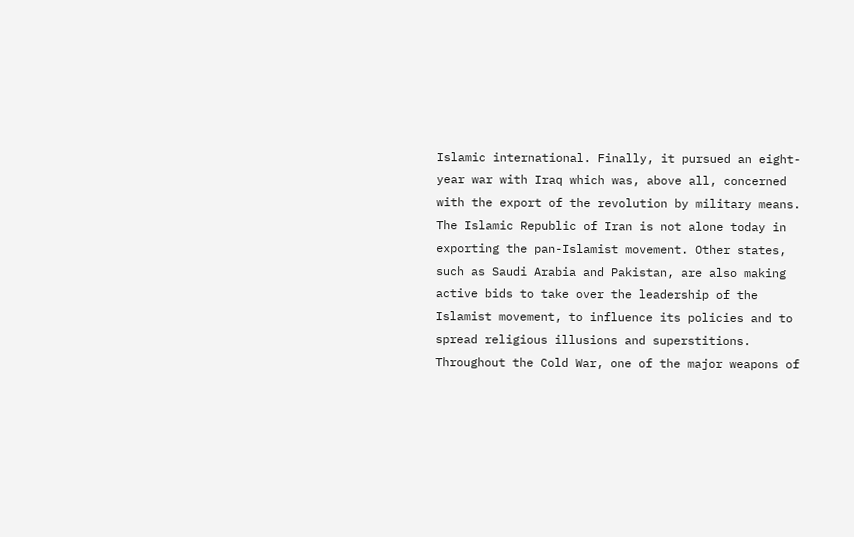Islamic international. Finally, it pursued an eight-year war with Iraq which was, above all, concerned with the export of the revolution by military means. The Islamic Republic of Iran is not alone today in exporting the pan-Islamist movement. Other states, such as Saudi Arabia and Pakistan, are also making active bids to take over the leadership of the Islamist movement, to influence its policies and to spread religious illusions and superstitions.
Throughout the Cold War, one of the major weapons of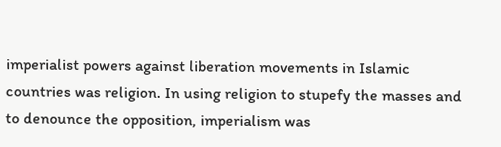imperialist powers against liberation movements in Islamic countries was religion. In using religion to stupefy the masses and to denounce the opposition, imperialism was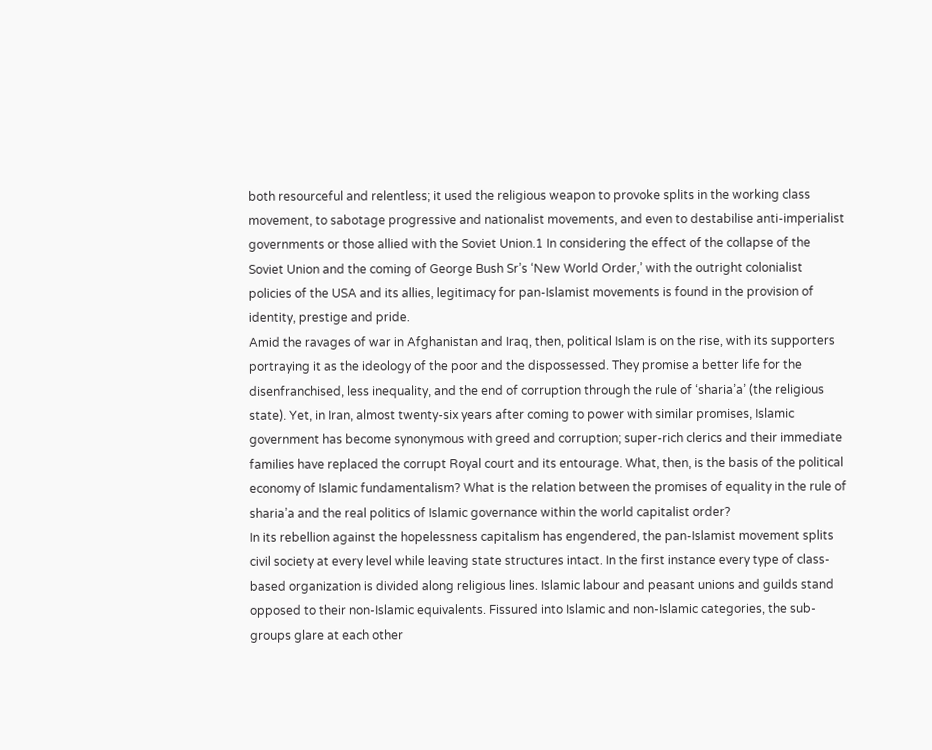both resourceful and relentless; it used the religious weapon to provoke splits in the working class movement, to sabotage progressive and nationalist movements, and even to destabilise anti-imperialist governments or those allied with the Soviet Union.1 In considering the effect of the collapse of the Soviet Union and the coming of George Bush Sr’s ‘New World Order,’ with the outright colonialist policies of the USA and its allies, legitimacy for pan-Islamist movements is found in the provision of identity, prestige and pride.
Amid the ravages of war in Afghanistan and Iraq, then, political Islam is on the rise, with its supporters portraying it as the ideology of the poor and the dispossessed. They promise a better life for the disenfranchised, less inequality, and the end of corruption through the rule of ‘sharia’a’ (the religious state). Yet, in Iran, almost twenty-six years after coming to power with similar promises, Islamic government has become synonymous with greed and corruption; super-rich clerics and their immediate families have replaced the corrupt Royal court and its entourage. What, then, is the basis of the political economy of Islamic fundamentalism? What is the relation between the promises of equality in the rule of sharia’a and the real politics of Islamic governance within the world capitalist order?
In its rebellion against the hopelessness capitalism has engendered, the pan-Islamist movement splits civil society at every level while leaving state structures intact. In the first instance every type of class-based organization is divided along religious lines. Islamic labour and peasant unions and guilds stand opposed to their non-Islamic equivalents. Fissured into Islamic and non-Islamic categories, the sub-groups glare at each other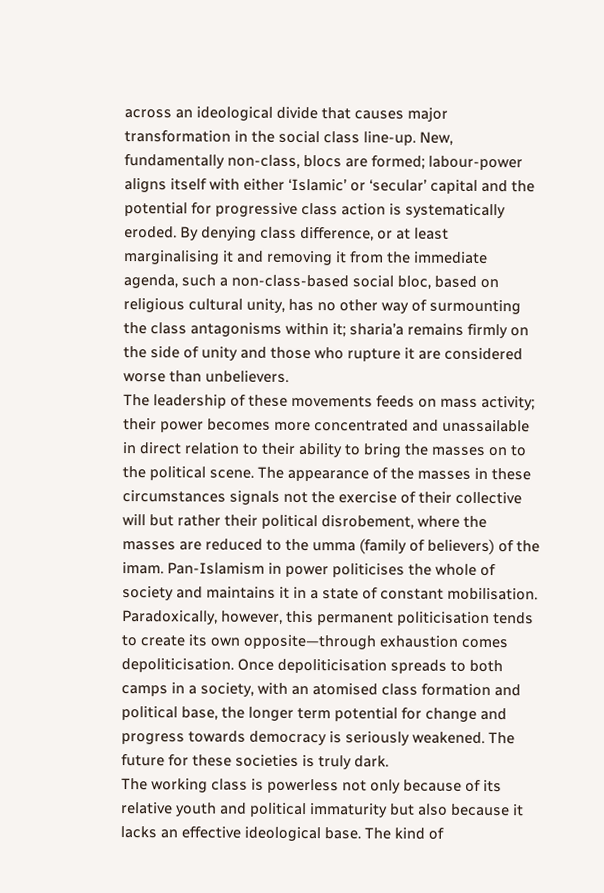across an ideological divide that causes major transformation in the social class line-up. New, fundamentally non-class, blocs are formed; labour-power aligns itself with either ‘Islamic’ or ‘secular’ capital and the potential for progressive class action is systematically eroded. By denying class difference, or at least marginalising it and removing it from the immediate agenda, such a non-class-based social bloc, based on religious cultural unity, has no other way of surmounting the class antagonisms within it; sharia’a remains firmly on the side of unity and those who rupture it are considered worse than unbelievers.
The leadership of these movements feeds on mass activity; their power becomes more concentrated and unassailable in direct relation to their ability to bring the masses on to the political scene. The appearance of the masses in these circumstances signals not the exercise of their collective will but rather their political disrobement, where the masses are reduced to the umma (family of believers) of the imam. Pan-Islamism in power politicises the whole of society and maintains it in a state of constant mobilisation. Paradoxically, however, this permanent politicisation tends to create its own opposite—through exhaustion comes depoliticisation. Once depoliticisation spreads to both camps in a society, with an atomised class formation and political base, the longer term potential for change and progress towards democracy is seriously weakened. The future for these societies is truly dark.
The working class is powerless not only because of its relative youth and political immaturity but also because it lacks an effective ideological base. The kind of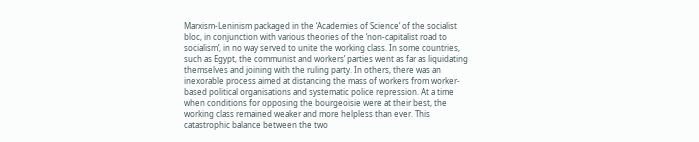Marxism-Leninism packaged in the ‘Academies of Science’ of the socialist bloc, in conjunction with various theories of the ‘non-capitalist road to socialism’, in no way served to unite the working class. In some countries, such as Egypt, the communist and workers’ parties went as far as liquidating themselves and joining with the ruling party. In others, there was an inexorable process aimed at distancing the mass of workers from worker-based political organisations and systematic police repression. At a time when conditions for opposing the bourgeoisie were at their best, the working class remained weaker and more helpless than ever. This catastrophic balance between the two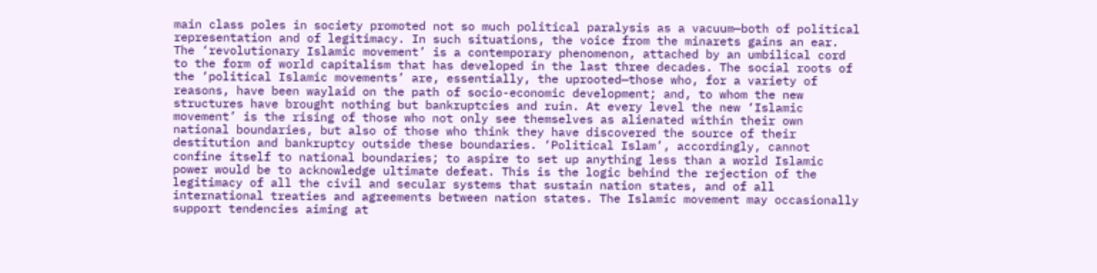main class poles in society promoted not so much political paralysis as a vacuum—both of political representation and of legitimacy. In such situations, the voice from the minarets gains an ear.
The ‘revolutionary Islamic movement’ is a contemporary phenomenon, attached by an umbilical cord to the form of world capitalism that has developed in the last three decades. The social roots of the ‘political Islamic movements’ are, essentially, the uprooted—those who, for a variety of reasons, have been waylaid on the path of socio-economic development; and, to whom the new structures have brought nothing but bankruptcies and ruin. At every level the new ‘Islamic movement’ is the rising of those who not only see themselves as alienated within their own national boundaries, but also of those who think they have discovered the source of their destitution and bankruptcy outside these boundaries. ‘Political Islam’, accordingly, cannot confine itself to national boundaries; to aspire to set up anything less than a world Islamic power would be to acknowledge ultimate defeat. This is the logic behind the rejection of the legitimacy of all the civil and secular systems that sustain nation states, and of all international treaties and agreements between nation states. The Islamic movement may occasionally support tendencies aiming at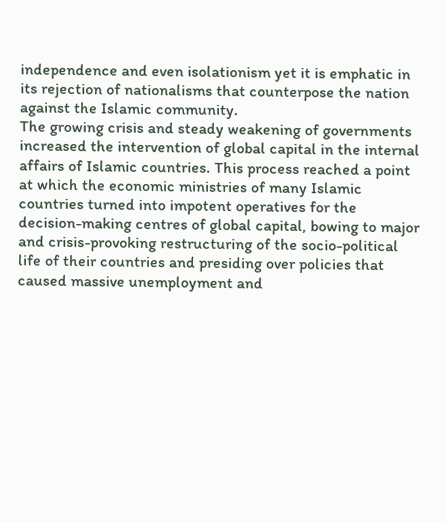independence and even isolationism yet it is emphatic in its rejection of nationalisms that counterpose the nation against the Islamic community.
The growing crisis and steady weakening of governments increased the intervention of global capital in the internal affairs of Islamic countries. This process reached a point at which the economic ministries of many Islamic countries turned into impotent operatives for the decision-making centres of global capital, bowing to major and crisis-provoking restructuring of the socio-political life of their countries and presiding over policies that caused massive unemployment and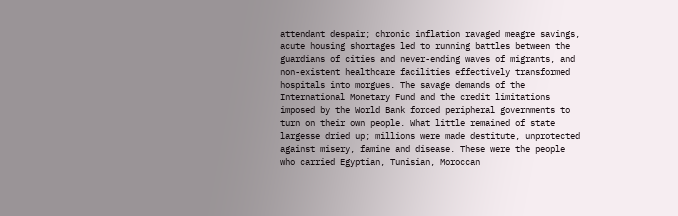attendant despair; chronic inflation ravaged meagre savings, acute housing shortages led to running battles between the guardians of cities and never-ending waves of migrants, and non-existent healthcare facilities effectively transformed hospitals into morgues. The savage demands of the International Monetary Fund and the credit limitations imposed by the World Bank forced peripheral governments to turn on their own people. What little remained of state largesse dried up; millions were made destitute, unprotected against misery, famine and disease. These were the people who carried Egyptian, Tunisian, Moroccan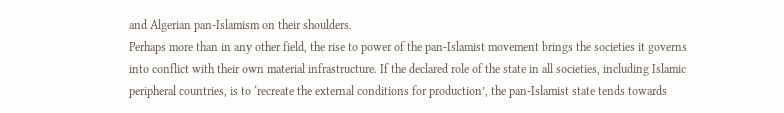and Algerian pan-Islamism on their shoulders.
Perhaps more than in any other field, the rise to power of the pan-Islamist movement brings the societies it governs into conflict with their own material infrastructure. If the declared role of the state in all societies, including Islamic peripheral countries, is to ‘recreate the external conditions for production’, the pan-Islamist state tends towards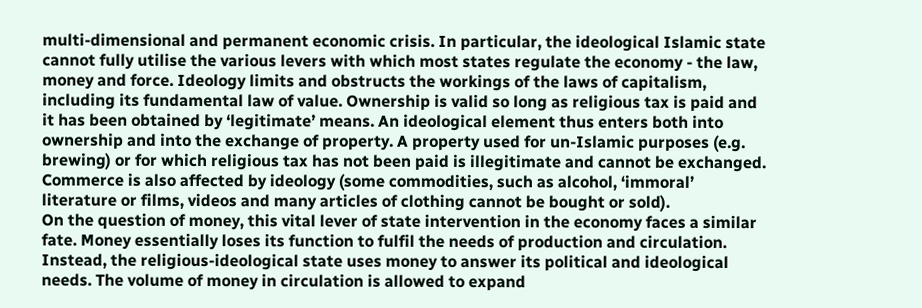multi-dimensional and permanent economic crisis. In particular, the ideological Islamic state cannot fully utilise the various levers with which most states regulate the economy - the law, money and force. Ideology limits and obstructs the workings of the laws of capitalism, including its fundamental law of value. Ownership is valid so long as religious tax is paid and it has been obtained by ‘legitimate’ means. An ideological element thus enters both into ownership and into the exchange of property. A property used for un-Islamic purposes (e.g. brewing) or for which religious tax has not been paid is illegitimate and cannot be exchanged. Commerce is also affected by ideology (some commodities, such as alcohol, ‘immoral’ literature or films, videos and many articles of clothing cannot be bought or sold).
On the question of money, this vital lever of state intervention in the economy faces a similar fate. Money essentially loses its function to fulfil the needs of production and circulation. Instead, the religious-ideological state uses money to answer its political and ideological needs. The volume of money in circulation is allowed to expand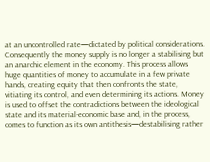at an uncontrolled rate—dictated by political considerations. Consequently the money supply is no longer a stabilising but an anarchic element in the economy. This process allows huge quantities of money to accumulate in a few private hands, creating equity that then confronts the state, vitiating its control, and even determining its actions. Money is used to offset the contradictions between the ideological state and its material-economic base and, in the process, comes to function as its own antithesis—destabilising rather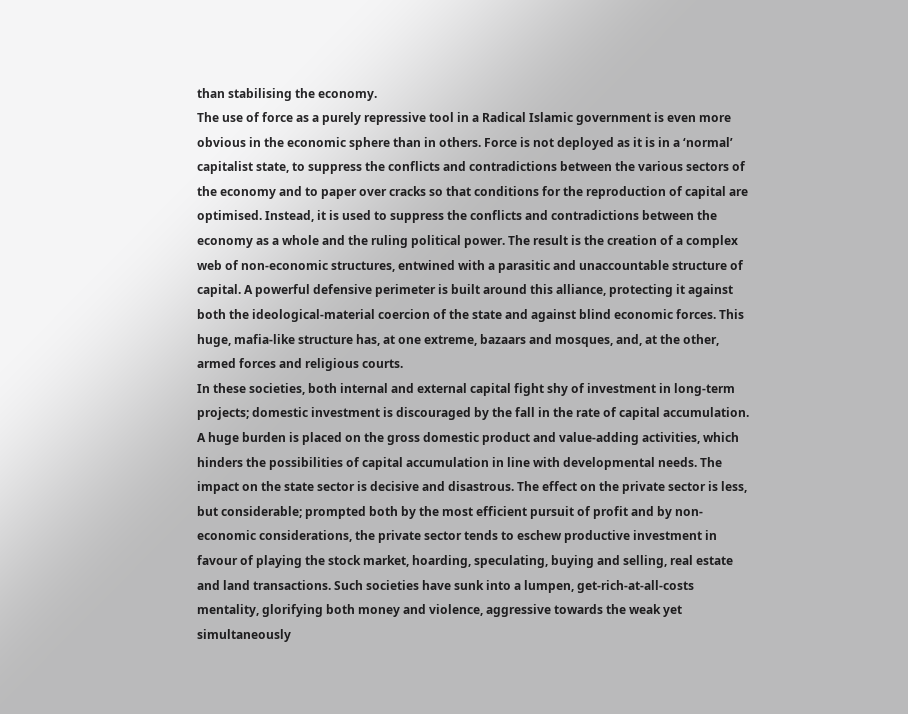than stabilising the economy.
The use of force as a purely repressive tool in a Radical Islamic government is even more obvious in the economic sphere than in others. Force is not deployed as it is in a ‘normal’ capitalist state, to suppress the conflicts and contradictions between the various sectors of the economy and to paper over cracks so that conditions for the reproduction of capital are optimised. Instead, it is used to suppress the conflicts and contradictions between the economy as a whole and the ruling political power. The result is the creation of a complex web of non-economic structures, entwined with a parasitic and unaccountable structure of capital. A powerful defensive perimeter is built around this alliance, protecting it against both the ideological-material coercion of the state and against blind economic forces. This huge, mafia-like structure has, at one extreme, bazaars and mosques, and, at the other, armed forces and religious courts.
In these societies, both internal and external capital fight shy of investment in long-term projects; domestic investment is discouraged by the fall in the rate of capital accumulation. A huge burden is placed on the gross domestic product and value-adding activities, which hinders the possibilities of capital accumulation in line with developmental needs. The impact on the state sector is decisive and disastrous. The effect on the private sector is less, but considerable; prompted both by the most efficient pursuit of profit and by non-economic considerations, the private sector tends to eschew productive investment in favour of playing the stock market, hoarding, speculating, buying and selling, real estate and land transactions. Such societies have sunk into a lumpen, get-rich-at-all-costs mentality, glorifying both money and violence, aggressive towards the weak yet simultaneously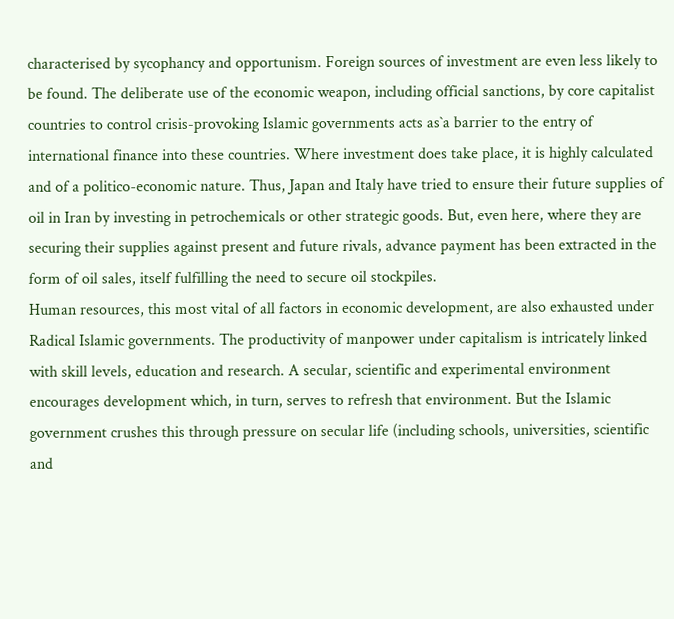characterised by sycophancy and opportunism. Foreign sources of investment are even less likely to be found. The deliberate use of the economic weapon, including official sanctions, by core capitalist countries to control crisis-provoking Islamic governments acts as`a barrier to the entry of international finance into these countries. Where investment does take place, it is highly calculated and of a politico-economic nature. Thus, Japan and Italy have tried to ensure their future supplies of oil in Iran by investing in petrochemicals or other strategic goods. But, even here, where they are securing their supplies against present and future rivals, advance payment has been extracted in the form of oil sales, itself fulfilling the need to secure oil stockpiles.
Human resources, this most vital of all factors in economic development, are also exhausted under Radical Islamic governments. The productivity of manpower under capitalism is intricately linked with skill levels, education and research. A secular, scientific and experimental environment encourages development which, in turn, serves to refresh that environment. But the Islamic government crushes this through pressure on secular life (including schools, universities, scientific and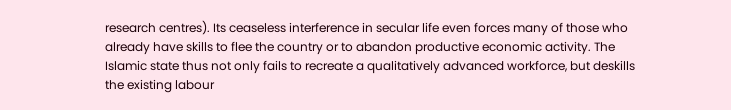research centres). Its ceaseless interference in secular life even forces many of those who already have skills to flee the country or to abandon productive economic activity. The Islamic state thus not only fails to recreate a qualitatively advanced workforce, but deskills the existing labour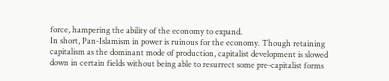force, hampering the ability of the economy to expand.
In short, Pan-Islamism in power is ruinous for the economy. Though retaining capitalism as the dominant mode of production, capitalist development is slowed down in certain fields without being able to resurrect some pre-capitalist forms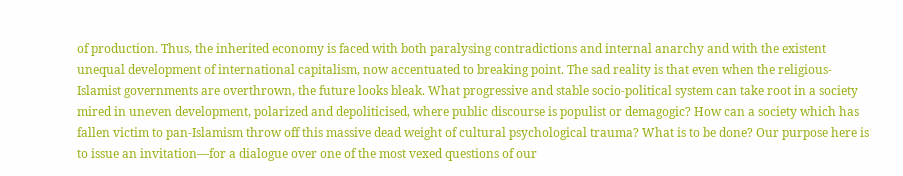of production. Thus, the inherited economy is faced with both paralysing contradictions and internal anarchy and with the existent unequal development of international capitalism, now accentuated to breaking point. The sad reality is that even when the religious-Islamist governments are overthrown, the future looks bleak. What progressive and stable socio-political system can take root in a society mired in uneven development, polarized and depoliticised, where public discourse is populist or demagogic? How can a society which has fallen victim to pan-Islamism throw off this massive dead weight of cultural psychological trauma? What is to be done? Our purpose here is to issue an invitation—for a dialogue over one of the most vexed questions of our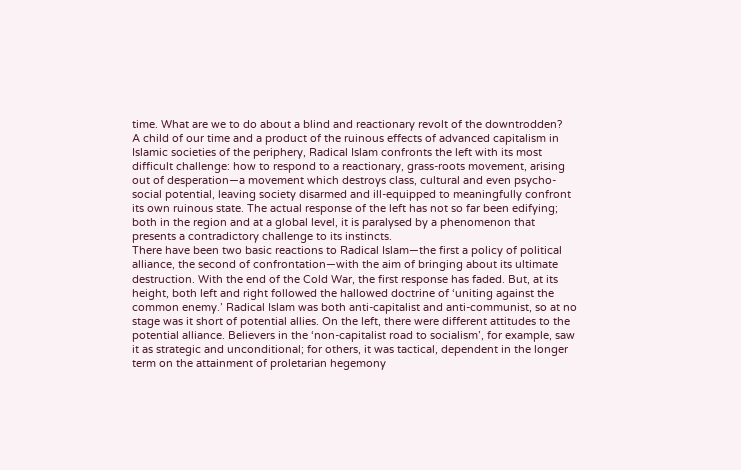time. What are we to do about a blind and reactionary revolt of the downtrodden?
A child of our time and a product of the ruinous effects of advanced capitalism in Islamic societies of the periphery, Radical Islam confronts the left with its most difficult challenge: how to respond to a reactionary, grass-roots movement, arising out of desperation—a movement which destroys class, cultural and even psycho-social potential, leaving society disarmed and ill-equipped to meaningfully confront its own ruinous state. The actual response of the left has not so far been edifying; both in the region and at a global level, it is paralysed by a phenomenon that presents a contradictory challenge to its instincts.
There have been two basic reactions to Radical Islam—the first a policy of political alliance, the second of confrontation—with the aim of bringing about its ultimate destruction. With the end of the Cold War, the first response has faded. But, at its height, both left and right followed the hallowed doctrine of ‘uniting against the common enemy.’ Radical Islam was both anti-capitalist and anti-communist, so at no stage was it short of potential allies. On the left, there were different attitudes to the potential alliance. Believers in the ‘non-capitalist road to socialism’, for example, saw it as strategic and unconditional; for others, it was tactical, dependent in the longer term on the attainment of proletarian hegemony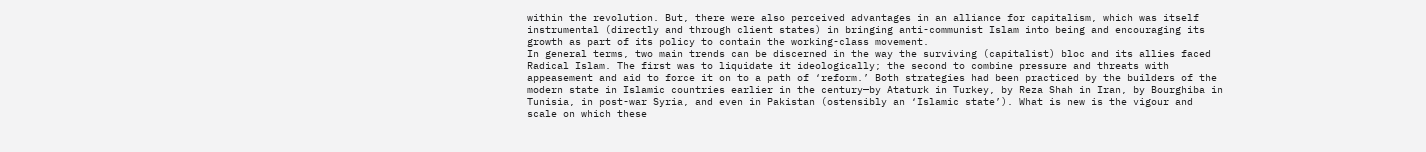within the revolution. But, there were also perceived advantages in an alliance for capitalism, which was itself instrumental (directly and through client states) in bringing anti-communist Islam into being and encouraging its growth as part of its policy to contain the working-class movement.
In general terms, two main trends can be discerned in the way the surviving (capitalist) bloc and its allies faced Radical Islam. The first was to liquidate it ideologically; the second to combine pressure and threats with appeasement and aid to force it on to a path of ‘reform.’ Both strategies had been practiced by the builders of the modern state in Islamic countries earlier in the century—by Ataturk in Turkey, by Reza Shah in Iran, by Bourghiba in Tunisia, in post-war Syria, and even in Pakistan (ostensibly an ‘Islamic state’). What is new is the vigour and scale on which these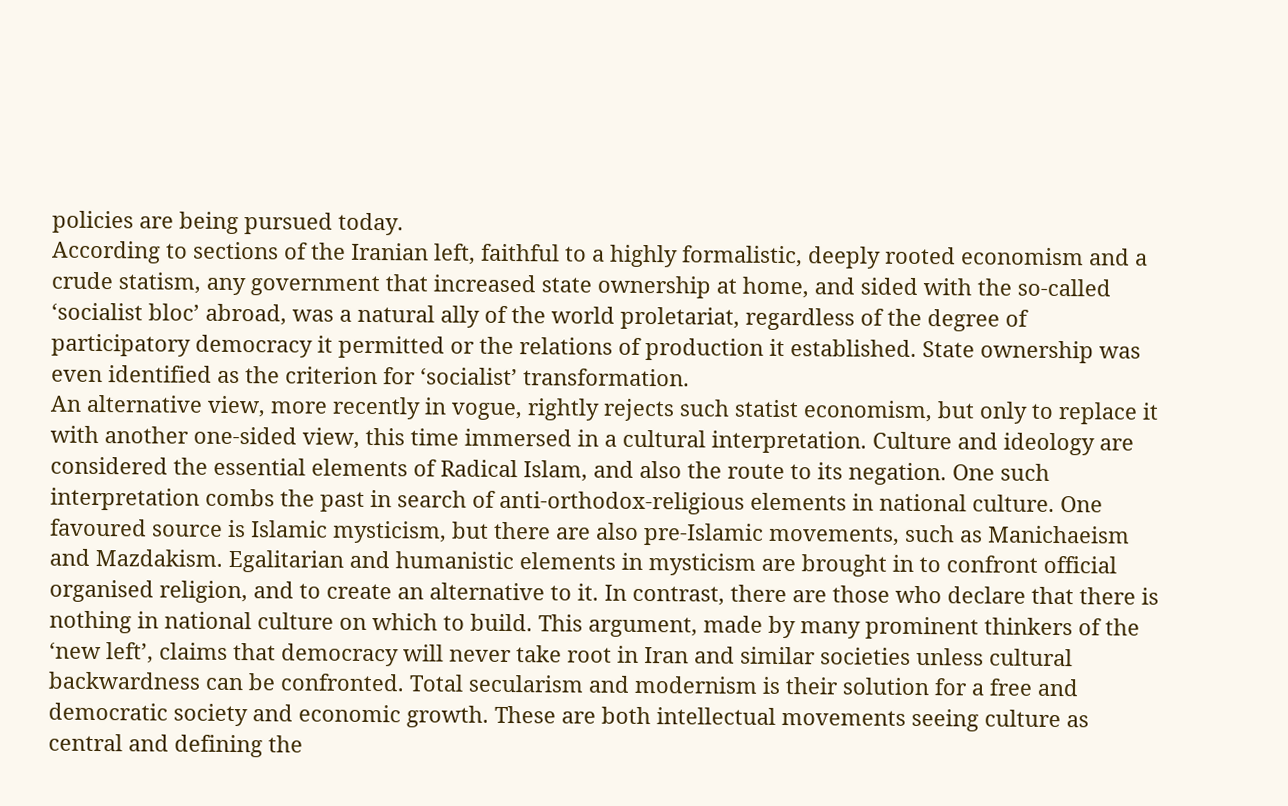policies are being pursued today.
According to sections of the Iranian left, faithful to a highly formalistic, deeply rooted economism and a crude statism, any government that increased state ownership at home, and sided with the so-called ‘socialist bloc’ abroad, was a natural ally of the world proletariat, regardless of the degree of participatory democracy it permitted or the relations of production it established. State ownership was even identified as the criterion for ‘socialist’ transformation.
An alternative view, more recently in vogue, rightly rejects such statist economism, but only to replace it with another one-sided view, this time immersed in a cultural interpretation. Culture and ideology are considered the essential elements of Radical Islam, and also the route to its negation. One such interpretation combs the past in search of anti-orthodox-religious elements in national culture. One favoured source is Islamic mysticism, but there are also pre-Islamic movements, such as Manichaeism and Mazdakism. Egalitarian and humanistic elements in mysticism are brought in to confront official organised religion, and to create an alternative to it. In contrast, there are those who declare that there is nothing in national culture on which to build. This argument, made by many prominent thinkers of the ‘new left’, claims that democracy will never take root in Iran and similar societies unless cultural backwardness can be confronted. Total secularism and modernism is their solution for a free and democratic society and economic growth. These are both intellectual movements seeing culture as central and defining the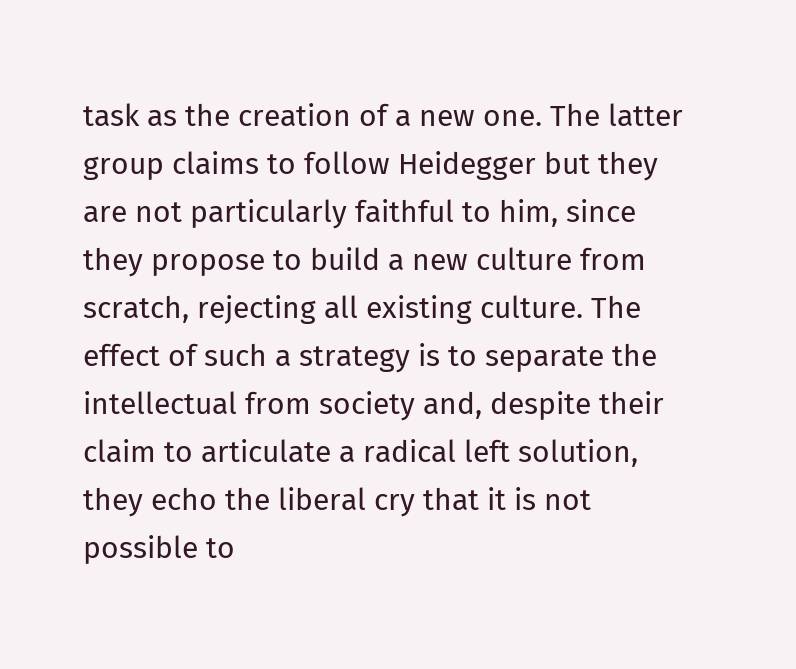task as the creation of a new one. The latter group claims to follow Heidegger but they are not particularly faithful to him, since they propose to build a new culture from scratch, rejecting all existing culture. The effect of such a strategy is to separate the intellectual from society and, despite their claim to articulate a radical left solution, they echo the liberal cry that it is not possible to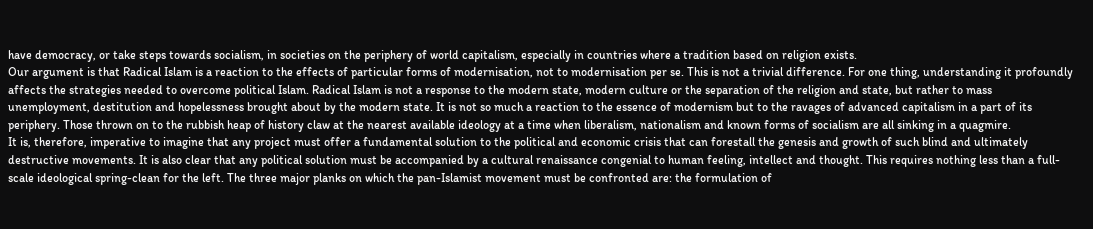have democracy, or take steps towards socialism, in societies on the periphery of world capitalism, especially in countries where a tradition based on religion exists.
Our argument is that Radical Islam is a reaction to the effects of particular forms of modernisation, not to modernisation per se. This is not a trivial difference. For one thing, understanding it profoundly affects the strategies needed to overcome political Islam. Radical Islam is not a response to the modern state, modern culture or the separation of the religion and state, but rather to mass unemployment, destitution and hopelessness brought about by the modern state. It is not so much a reaction to the essence of modernism but to the ravages of advanced capitalism in a part of its periphery. Those thrown on to the rubbish heap of history claw at the nearest available ideology at a time when liberalism, nationalism and known forms of socialism are all sinking in a quagmire.
It is, therefore, imperative to imagine that any project must offer a fundamental solution to the political and economic crisis that can forestall the genesis and growth of such blind and ultimately destructive movements. It is also clear that any political solution must be accompanied by a cultural renaissance congenial to human feeling, intellect and thought. This requires nothing less than a full-scale ideological spring-clean for the left. The three major planks on which the pan-Islamist movement must be confronted are: the formulation of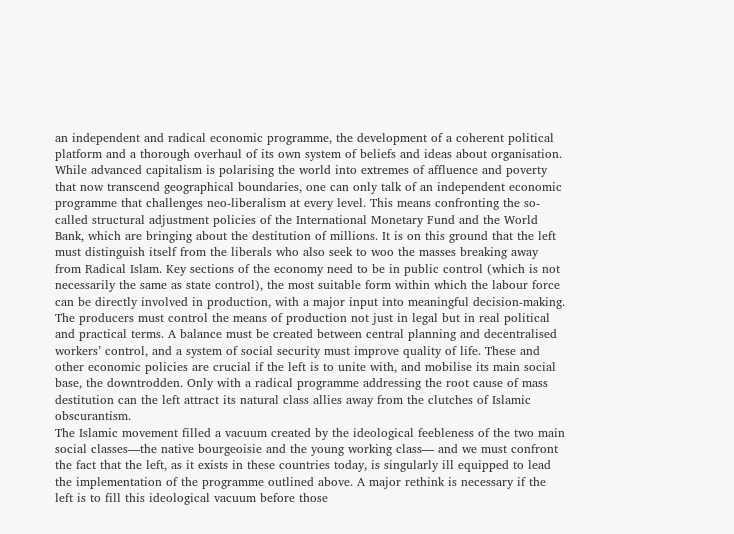an independent and radical economic programme, the development of a coherent political platform and a thorough overhaul of its own system of beliefs and ideas about organisation.
While advanced capitalism is polarising the world into extremes of affluence and poverty that now transcend geographical boundaries, one can only talk of an independent economic programme that challenges neo-liberalism at every level. This means confronting the so-called structural adjustment policies of the International Monetary Fund and the World Bank, which are bringing about the destitution of millions. It is on this ground that the left must distinguish itself from the liberals who also seek to woo the masses breaking away from Radical Islam. Key sections of the economy need to be in public control (which is not necessarily the same as state control), the most suitable form within which the labour force can be directly involved in production, with a major input into meaningful decision-making. The producers must control the means of production not just in legal but in real political and practical terms. A balance must be created between central planning and decentralised workers’ control, and a system of social security must improve quality of life. These and other economic policies are crucial if the left is to unite with, and mobilise its main social base, the downtrodden. Only with a radical programme addressing the root cause of mass destitution can the left attract its natural class allies away from the clutches of Islamic obscurantism.
The Islamic movement filled a vacuum created by the ideological feebleness of the two main social classes—the native bourgeoisie and the young working class— and we must confront the fact that the left, as it exists in these countries today, is singularly ill equipped to lead the implementation of the programme outlined above. A major rethink is necessary if the left is to fill this ideological vacuum before those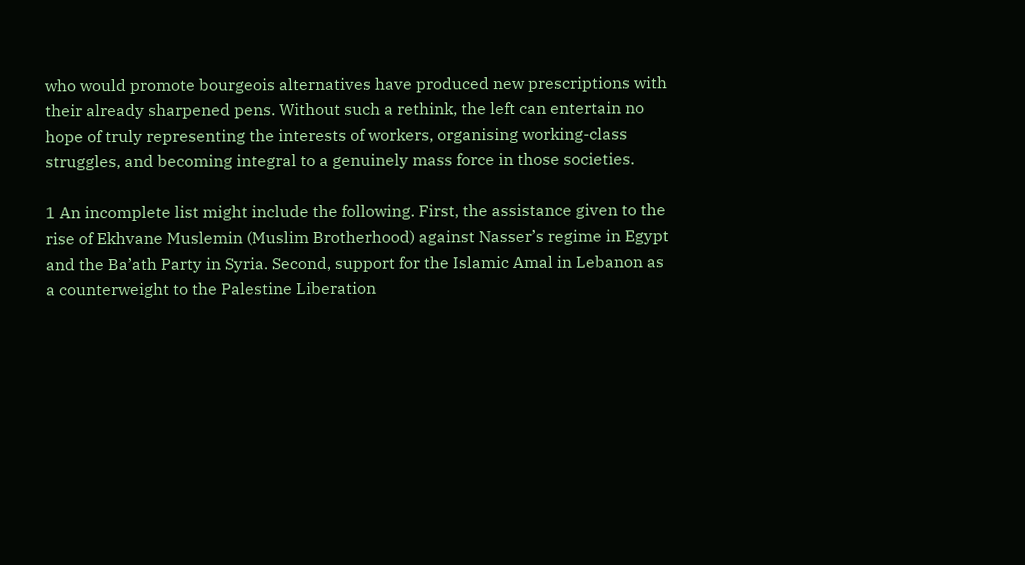who would promote bourgeois alternatives have produced new prescriptions with their already sharpened pens. Without such a rethink, the left can entertain no hope of truly representing the interests of workers, organising working-class struggles, and becoming integral to a genuinely mass force in those societies.

1 An incomplete list might include the following. First, the assistance given to the rise of Ekhvane Muslemin (Muslim Brotherhood) against Nasser’s regime in Egypt and the Ba’ath Party in Syria. Second, support for the Islamic Amal in Lebanon as a counterweight to the Palestine Liberation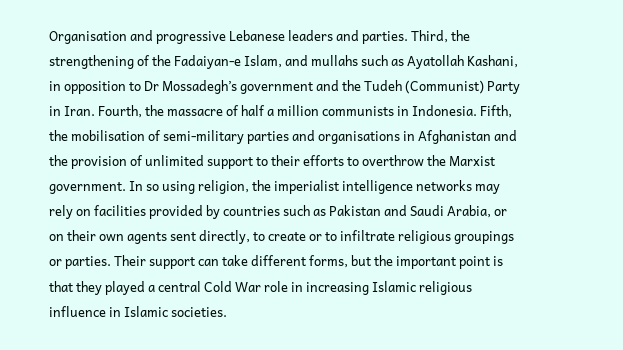Organisation and progressive Lebanese leaders and parties. Third, the strengthening of the Fadaiyan-e Islam, and mullahs such as Ayatollah Kashani, in opposition to Dr Mossadegh’s government and the Tudeh (Communist) Party in Iran. Fourth, the massacre of half a million communists in Indonesia. Fifth, the mobilisation of semi-military parties and organisations in Afghanistan and the provision of unlimited support to their efforts to overthrow the Marxist government. In so using religion, the imperialist intelligence networks may rely on facilities provided by countries such as Pakistan and Saudi Arabia, or on their own agents sent directly, to create or to infiltrate religious groupings or parties. Their support can take different forms, but the important point is that they played a central Cold War role in increasing Islamic religious influence in Islamic societies.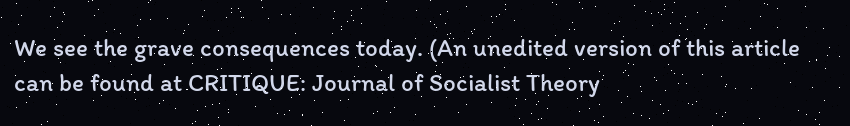We see the grave consequences today. (An unedited version of this article can be found at CRITIQUE: Journal of Socialist Theory